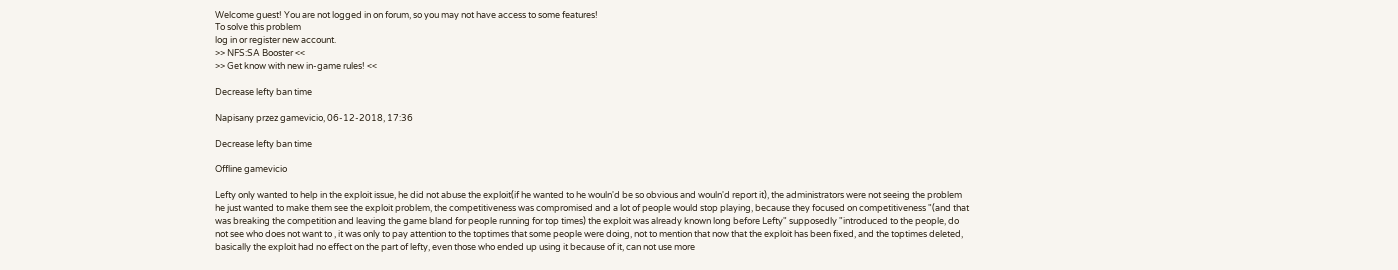Welcome guest! You are not logged in on forum, so you may not have access to some features!
To solve this problem
log in or register new account.
>> NFS:SA Booster <<
>> Get know with new in-game rules! <<

Decrease lefty ban time

Napisany przez gamevicio, 06-12-2018, 17:36

Decrease lefty ban time

Offline gamevicio

Lefty only wanted to help in the exploit issue, he did not abuse the exploit(if he wanted to he wouln'd be so obvious and wouln'd report it), the administrators were not seeing the problem he just wanted to make them see the exploit problem, the competitiveness was compromised and a lot of people would stop playing, because they focused on competitiveness "(and that was breaking the competition and leaving the game bland for people running for top times) the exploit was already known long before Lefty" supposedly "introduced to the people, do not see who does not want to , it was only to pay attention to the toptimes that some people were doing, not to mention that now that the exploit has been fixed, and the toptimes deleted, basically the exploit had no effect on the part of lefty, even those who ended up using it because of it, can not use more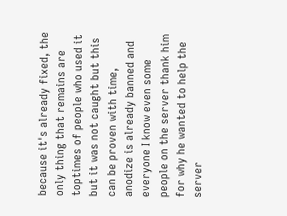because it's already fixed, the only thing that remains are toptimes of people who used it but it was not caught but this can be proven with time,
anodize is already banned and everyone I know even some people on the server thank him for why he wanted to help the server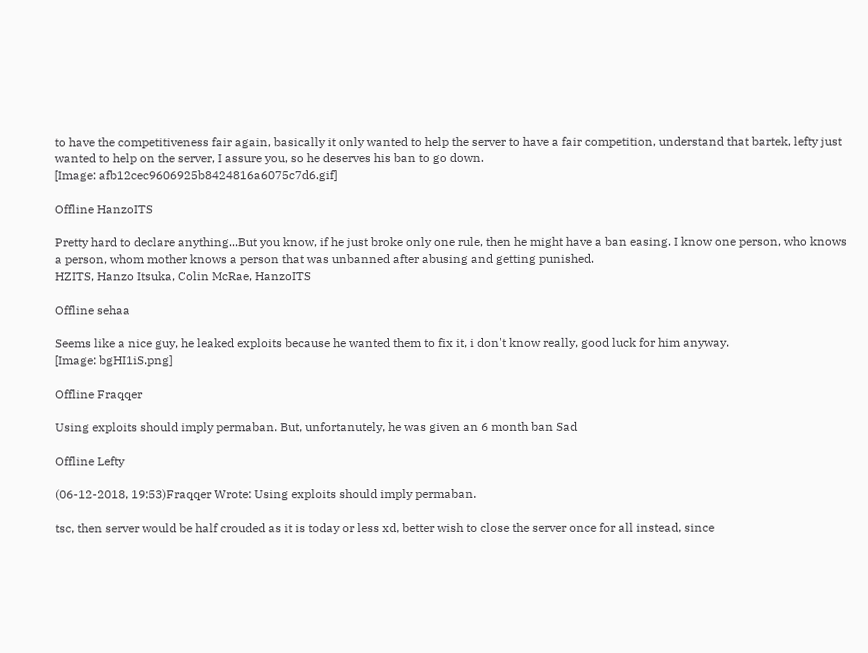to have the competitiveness fair again, basically it only wanted to help the server to have a fair competition, understand that bartek, lefty just wanted to help on the server, I assure you, so he deserves his ban to go down.
[Image: afb12cec9606925b8424816a6075c7d6.gif]

Offline HanzoITS

Pretty hard to declare anything...But you know, if he just broke only one rule, then he might have a ban easing. I know one person, who knows a person, whom mother knows a person that was unbanned after abusing and getting punished.
HZITS, Hanzo Itsuka, Colin McRae, HanzoITS

Offline sehaa

Seems like a nice guy, he leaked exploits because he wanted them to fix it, i don't know really, good luck for him anyway.
[Image: bgHI1iS.png]

Offline Fraqqer

Using exploits should imply permaban. But, unfortanutely, he was given an 6 month ban Sad

Offline Lefty

(06-12-2018, 19:53)Fraqqer Wrote: Using exploits should imply permaban.

tsc, then server would be half crouded as it is today or less xd, better wish to close the server once for all instead, since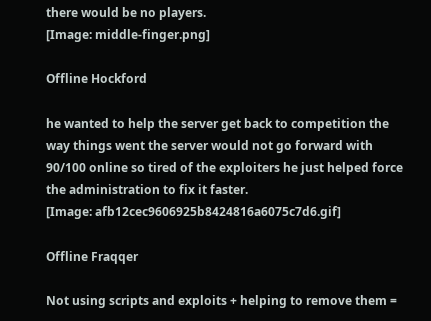there would be no players.
[Image: middle-finger.png]

Offline Hockford

he wanted to help the server get back to competition the way things went the server would not go forward with 90/100 online so tired of the exploiters he just helped force the administration to fix it faster.
[Image: afb12cec9606925b8424816a6075c7d6.gif]

Offline Fraqqer

Not using scripts and exploits + helping to remove them =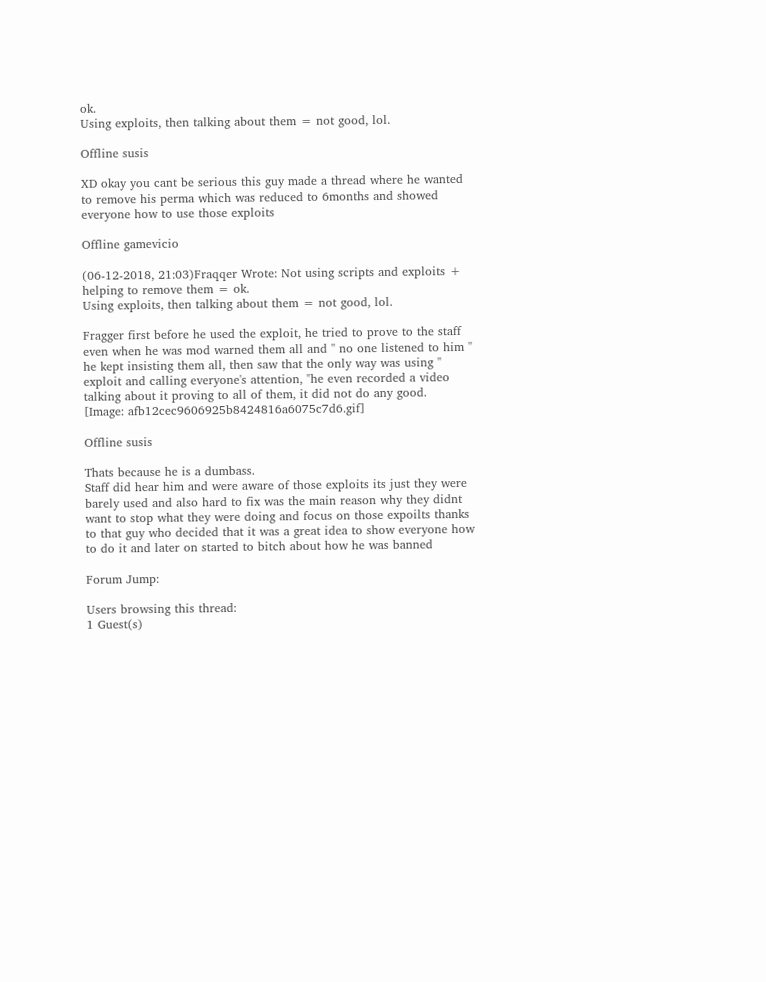ok.
Using exploits, then talking about them = not good, lol.

Offline susis

XD okay you cant be serious this guy made a thread where he wanted to remove his perma which was reduced to 6months and showed everyone how to use those exploits

Offline gamevicio

(06-12-2018, 21:03)Fraqqer Wrote: Not using scripts and exploits + helping to remove them = ok.
Using exploits, then talking about them = not good, lol.

Fragger first before he used the exploit, he tried to prove to the staff even when he was mod warned them all and '' no one listened to him '' he kept insisting them all, then saw that the only way was using '' exploit and calling everyone's attention, "he even recorded a video talking about it proving to all of them, it did not do any good.
[Image: afb12cec9606925b8424816a6075c7d6.gif]

Offline susis

Thats because he is a dumbass.
Staff did hear him and were aware of those exploits its just they were barely used and also hard to fix was the main reason why they didnt want to stop what they were doing and focus on those expoilts thanks to that guy who decided that it was a great idea to show everyone how to do it and later on started to bitch about how he was banned

Forum Jump:

Users browsing this thread:
1 Guest(s)